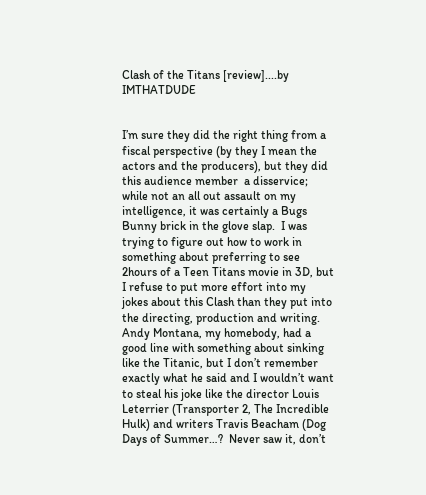Clash of the Titans [review]....by IMTHATDUDE


I’m sure they did the right thing from a fiscal perspective (by they I mean the actors and the producers), but they did this audience member  a disservice; while not an all out assault on my intelligence, it was certainly a Bugs Bunny brick in the glove slap.  I was trying to figure out how to work in something about preferring to see 2hours of a Teen Titans movie in 3D, but I refuse to put more effort into my jokes about this Clash than they put into the directing, production and writing.  Andy Montana, my homebody, had a good line with something about sinking like the Titanic, but I don’t remember exactly what he said and I wouldn’t want to steal his joke like the director Louis Leterrier (Transporter 2, The Incredible Hulk) and writers Travis Beacham (Dog Days of Summer…?  Never saw it, don’t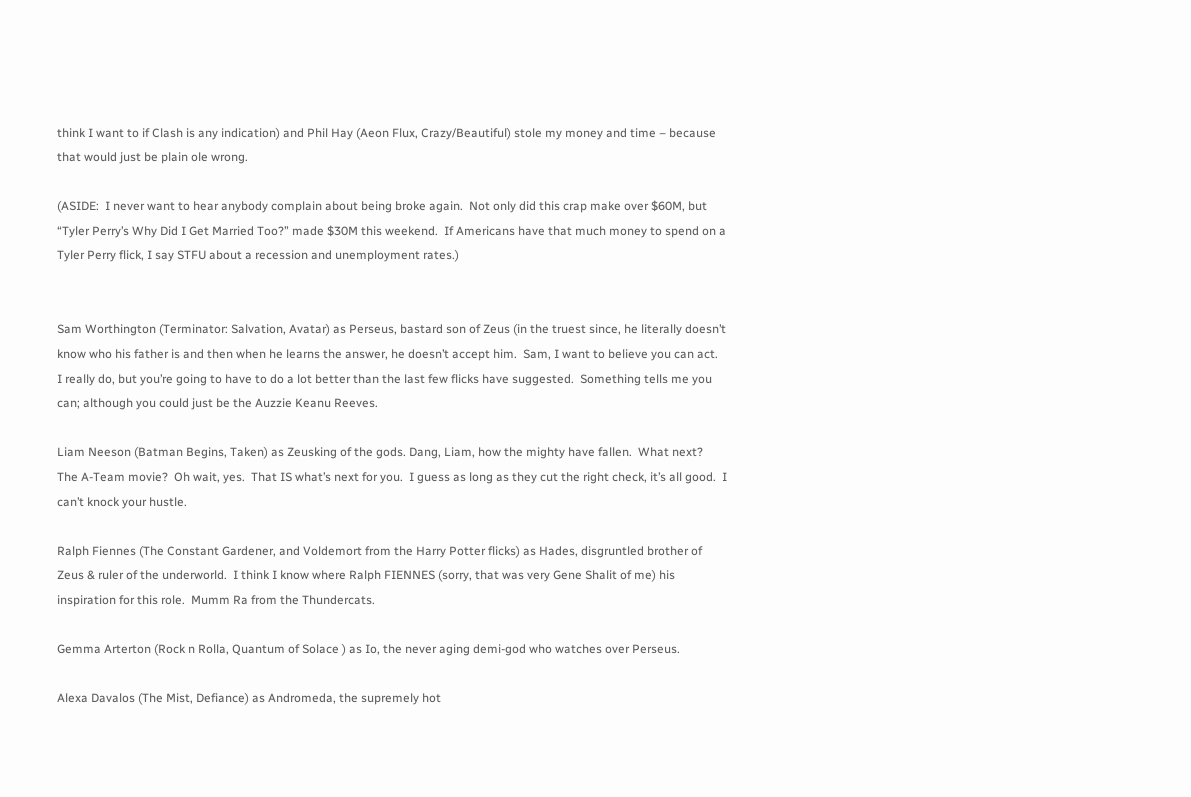think I want to if Clash is any indication) and Phil Hay (Aeon Flux, Crazy/Beautiful) stole my money and time – because that would just be plain ole wrong.

(ASIDE:  I never want to hear anybody complain about being broke again.  Not only did this crap make over $60M, but “Tyler Perry’s Why Did I Get Married Too?” made $30M this weekend.  If Americans have that much money to spend on a Tyler Perry flick, I say STFU about a recession and unemployment rates.)


Sam Worthington (Terminator: Salvation, Avatar) as Perseus, bastard son of Zeus (in the truest since, he literally doesn’t know who his father is and then when he learns the answer, he doesn’t accept him.  Sam, I want to believe you can act.  I really do, but you’re going to have to do a lot better than the last few flicks have suggested.  Something tells me you can; although you could just be the Auzzie Keanu Reeves.

Liam Neeson (Batman Begins, Taken) as Zeusking of the gods. Dang, Liam, how the mighty have fallen.  What next?  The A-Team movie?  Oh wait, yes.  That IS what’s next for you.  I guess as long as they cut the right check, it’s all good.  I can’t knock your hustle.

Ralph Fiennes (The Constant Gardener, and Voldemort from the Harry Potter flicks) as Hades, disgruntled brother of Zeus & ruler of the underworld.  I think I know where Ralph FIENNES (sorry, that was very Gene Shalit of me) his inspiration for this role.  Mumm Ra from the Thundercats.

Gemma Arterton (Rock n Rolla, Quantum of Solace ) as Io, the never aging demi-god who watches over Perseus.

Alexa Davalos (The Mist, Defiance) as Andromeda, the supremely hot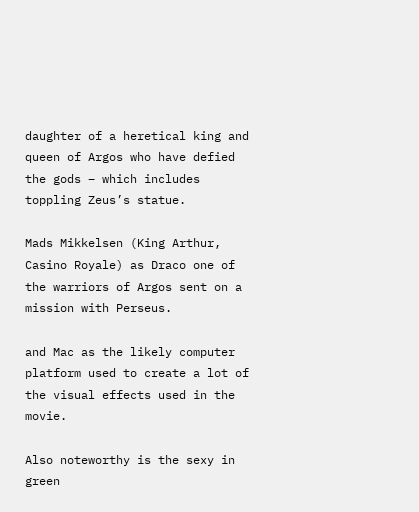daughter of a heretical king and queen of Argos who have defied the gods – which includes toppling Zeus’s statue.

Mads Mikkelsen (King Arthur, Casino Royale) as Draco one of the warriors of Argos sent on a mission with Perseus.

and Mac as the likely computer platform used to create a lot of the visual effects used in the movie.

Also noteworthy is the sexy in green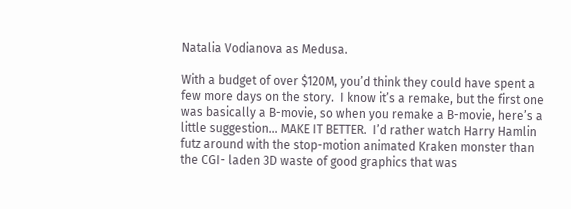Natalia Vodianova as Medusa.

With a budget of over $120M, you’d think they could have spent a few more days on the story.  I know it’s a remake, but the first one was basically a B-movie, so when you remake a B-movie, here’s a little suggestion… MAKE IT BETTER.  I’d rather watch Harry Hamlin futz around with the stop-motion animated Kraken monster than the CGI- laden 3D waste of good graphics that was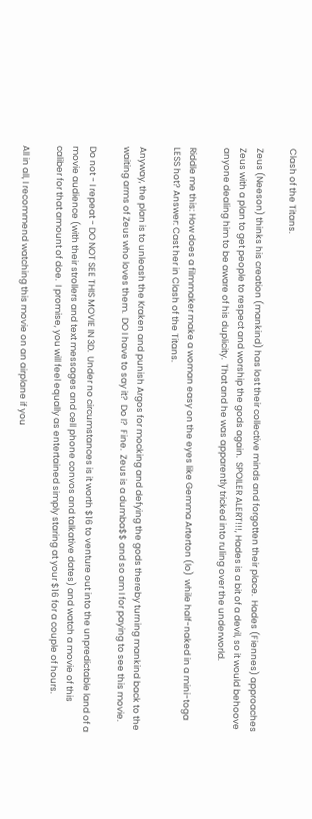Clash of the Titans.

Zeus (Neeson) thinks his creation (mankind) has lost their collective minds and forgotten their place.  Hades (Fiennes) approaches Zeus with a plan to get people to respect and worship the gods again.  SPOILER ALERT!!!, Hades is a bit of a devil, so it would behoove anyone dealing him to be aware of his duplicity.  That and he was apparently tricked into ruling over the underworld.

Riddle me this: How does a filmmaker make a woman easy on the eyes like Gemma Arterton (Io)  while half-naked in a mini-toga LESS hot? Answer: Cast her in Clash of the Titans.

Anyway, the plan is to unleash the Kraken and punish Argos for mocking and defying the gods thereby turning mankind back to the waiting arms of Zeus who loves them.  DO I have to say it?  Do I?  Fine.  Zeus is a dumba$$ and so am I for paying to see this movie.

Do not - I repeat - DO NOT SEE THIS MOVIE IN 3D.  Under no circumstances is it worth $16 to venture out into the unpredictable land of a movie audience (with their strollers and text messages and cell phone convos and talkative dates) and watch a movie of this caliber for that amount of doe.  I promise, you will feel equally as entertained simply staring at your $16 for a couple of hours.

All in all, I recommend watching this movie on an airplane if you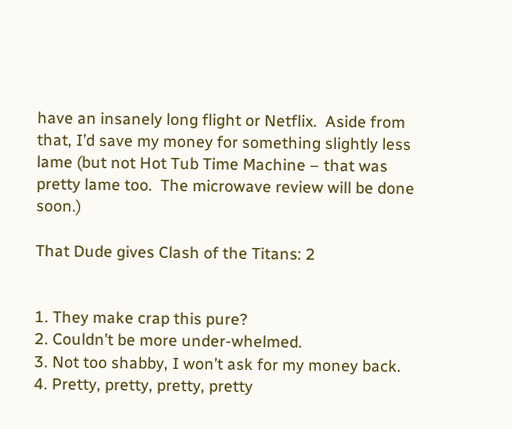have an insanely long flight or Netflix.  Aside from that, I’d save my money for something slightly less lame (but not Hot Tub Time Machine – that was pretty lame too.  The microwave review will be done soon.)

That Dude gives Clash of the Titans: 2


1. They make crap this pure?
2. Couldn’t be more under-whelmed.
3. Not too shabby, I won’t ask for my money back.
4. Pretty, pretty, pretty, pretty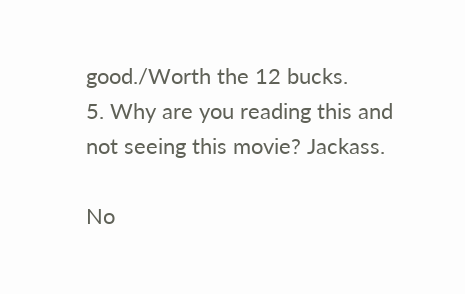good./Worth the 12 bucks.
5. Why are you reading this and not seeing this movie? Jackass.

No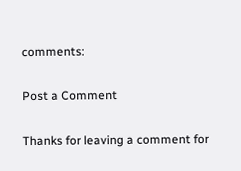comments:

Post a Comment

Thanks for leaving a comment for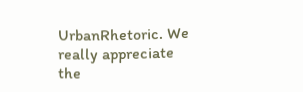UrbanRhetoric. We really appreciate the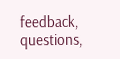feedback, questions,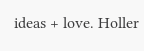ideas + love. Holler